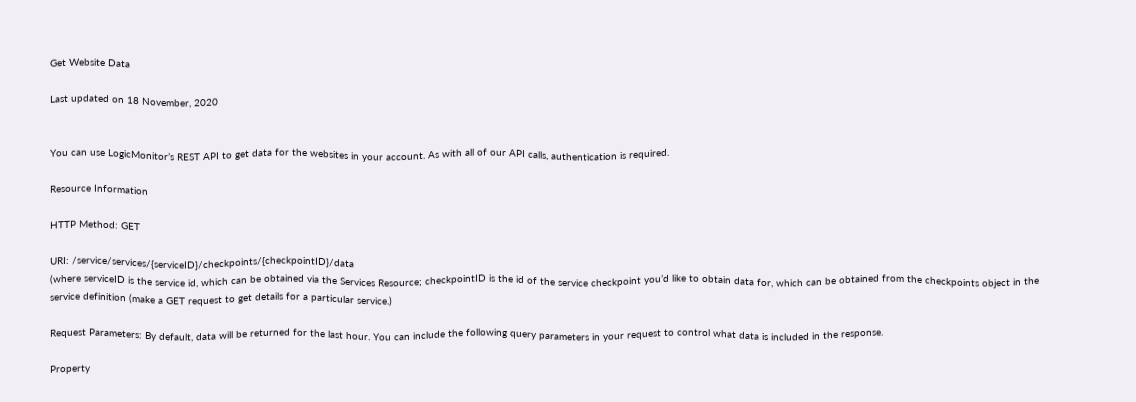Get Website Data

Last updated on 18 November, 2020


You can use LogicMonitor’s REST API to get data for the websites in your account. As with all of our API calls, authentication is required.

Resource Information

HTTP Method: GET

URI: /service/services/{serviceID}/checkpoints/{checkpointID}/data
(where serviceID is the service id, which can be obtained via the Services Resource; checkpointID is the id of the service checkpoint you’d like to obtain data for, which can be obtained from the checkpoints object in the service definition (make a GET request to get details for a particular service.)

Request Parameters: By default, data will be returned for the last hour. You can include the following query parameters in your request to control what data is included in the response.

Property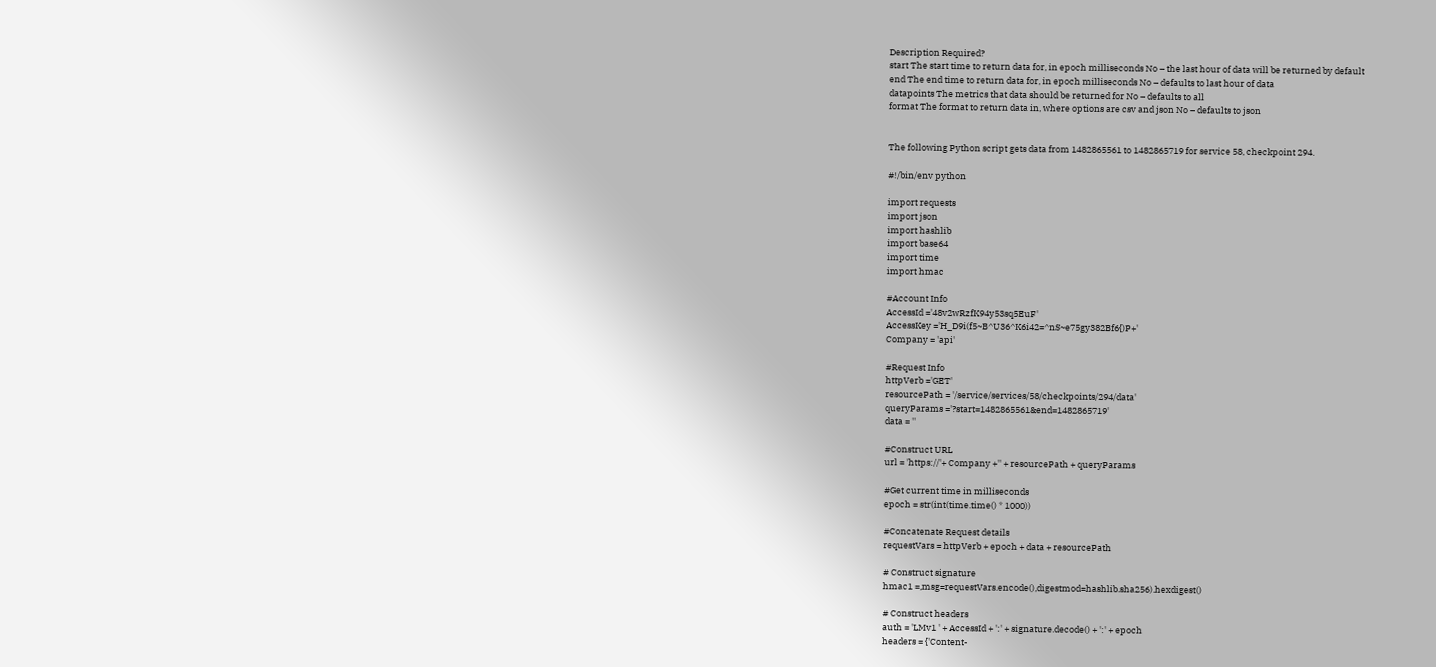Description Required?
start The start time to return data for, in epoch milliseconds No – the last hour of data will be returned by default
end The end time to return data for, in epoch milliseconds No – defaults to last hour of data
datapoints The metrics that data should be returned for No – defaults to all
format The format to return data in, where options are csv and json No – defaults to json


The following Python script gets data from 1482865561 to 1482865719 for service 58, checkpoint 294.

#!/bin/env python

import requests
import json
import hashlib
import base64
import time
import hmac

#Account Info
AccessId ='48v2wRzfK94y53sq5EuF'
AccessKey ='H_D9i(f5~B^U36^K6i42=^nS~e75gy382Bf6{)P+'
Company = 'api'

#Request Info
httpVerb ='GET'
resourcePath = '/service/services/58/checkpoints/294/data'
queryParams ='?start=1482865561&end=1482865719'
data = ''

#Construct URL
url = 'https://'+ Company +'' + resourcePath + queryParams

#Get current time in milliseconds
epoch = str(int(time.time() * 1000))

#Concatenate Request details
requestVars = httpVerb + epoch + data + resourcePath

# Construct signature
hmac1 =,msg=requestVars.encode(),digestmod=hashlib.sha256).hexdigest()

# Construct headers
auth = 'LMv1 ' + AccessId + ':' + signature.decode() + ':' + epoch
headers = {'Content-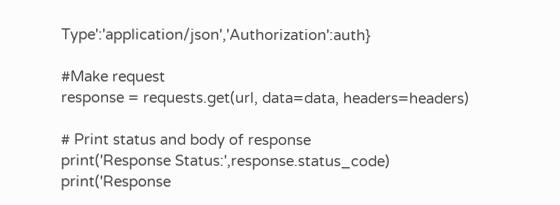Type':'application/json','Authorization':auth}

#Make request
response = requests.get(url, data=data, headers=headers)

# Print status and body of response
print('Response Status:',response.status_code)
print('Response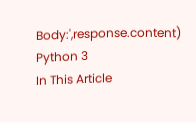Body:',response.content)
Python 3
In This Article